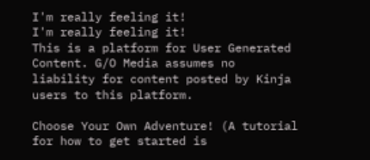I'm really feeling it!
I'm really feeling it!
This is a platform for User Generated Content. G/O Media assumes no liability for content posted by Kinja users to this platform.

Choose Your Own Adventure! (A tutorial for how to get started is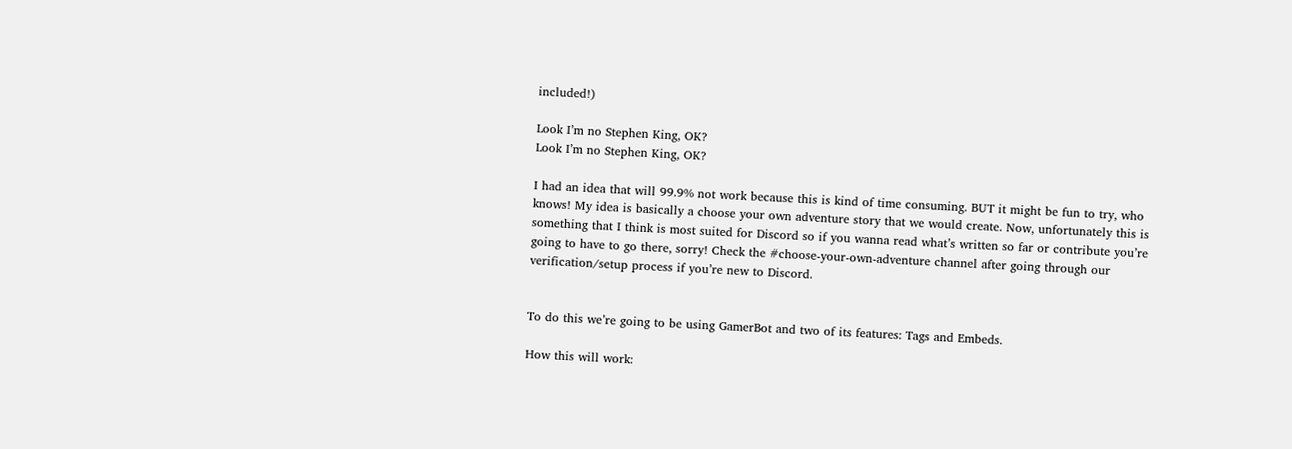included!)

Look I’m no Stephen King, OK?
Look I’m no Stephen King, OK?

I had an idea that will 99.9% not work because this is kind of time consuming. BUT it might be fun to try, who knows! My idea is basically a choose your own adventure story that we would create. Now, unfortunately this is something that I think is most suited for Discord so if you wanna read what’s written so far or contribute you’re going to have to go there, sorry! Check the #choose-your-own-adventure channel after going through our verification/setup process if you’re new to Discord.


To do this we’re going to be using GamerBot and two of its features: Tags and Embeds.

How this will work: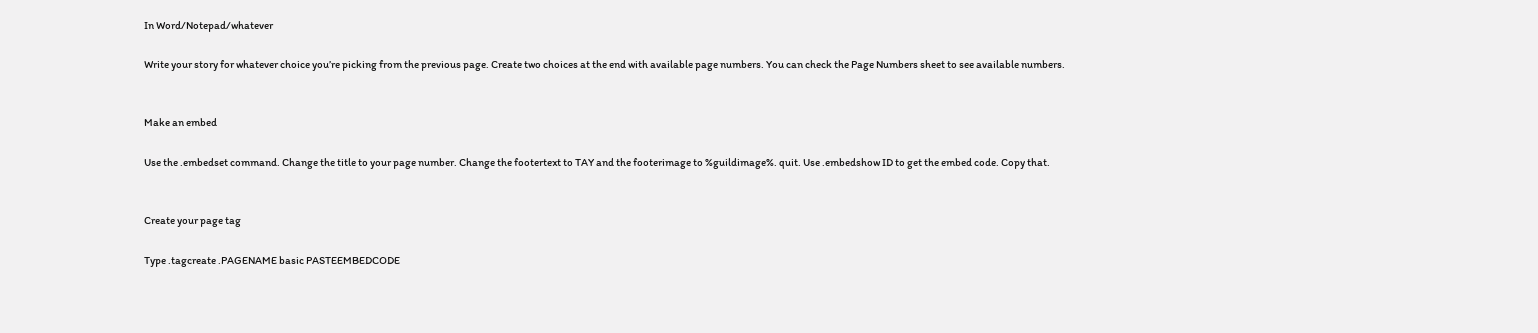In Word/Notepad/whatever

Write your story for whatever choice you’re picking from the previous page. Create two choices at the end with available page numbers. You can check the Page Numbers sheet to see available numbers.


Make an embed

Use the .embedset command. Change the title to your page number. Change the footertext to TAY and the footerimage to %guildimage%. quit. Use .embedshow ID to get the embed code. Copy that.


Create your page tag

Type .tagcreate .PAGENAME basic PASTEEMBEDCODE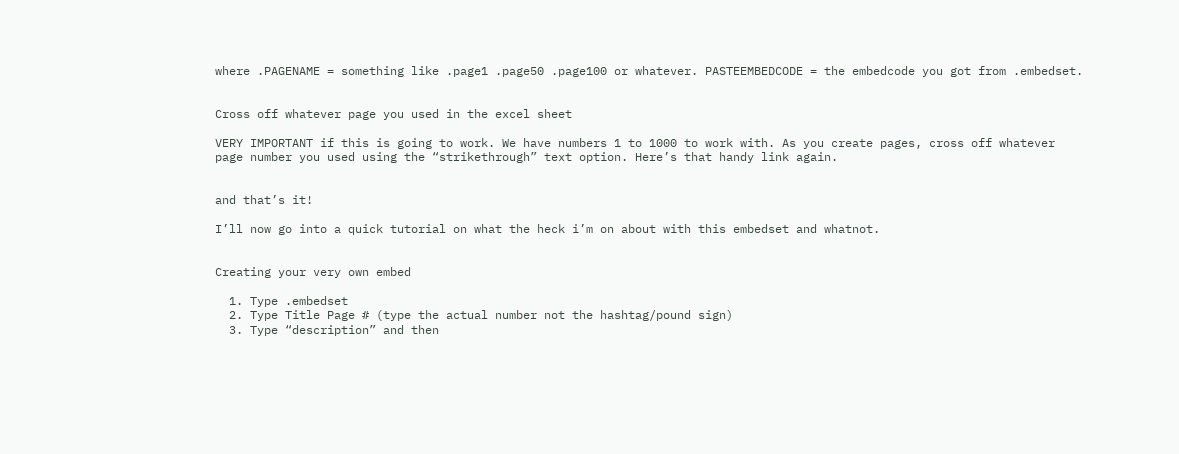where .PAGENAME = something like .page1 .page50 .page100 or whatever. PASTEEMBEDCODE = the embedcode you got from .embedset.


Cross off whatever page you used in the excel sheet

VERY IMPORTANT if this is going to work. We have numbers 1 to 1000 to work with. As you create pages, cross off whatever page number you used using the “strikethrough” text option. Here’s that handy link again.


and that’s it!

I’ll now go into a quick tutorial on what the heck i’m on about with this embedset and whatnot.


Creating your very own embed

  1. Type .embedset
  2. Type Title Page # (type the actual number not the hashtag/pound sign)
  3. Type “description” and then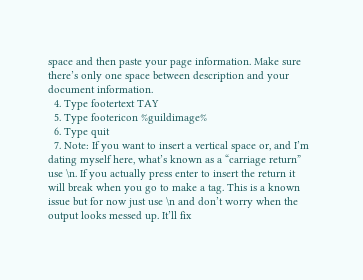space and then paste your page information. Make sure there’s only one space between description and your document information.
  4. Type footertext TAY
  5. Type footericon %guildimage%
  6. Type quit
  7. Note: If you want to insert a vertical space or, and I’m dating myself here, what’s known as a “carriage return” use \n. If you actually press enter to insert the return it will break when you go to make a tag. This is a known issue but for now just use \n and don’t worry when the output looks messed up. It’ll fix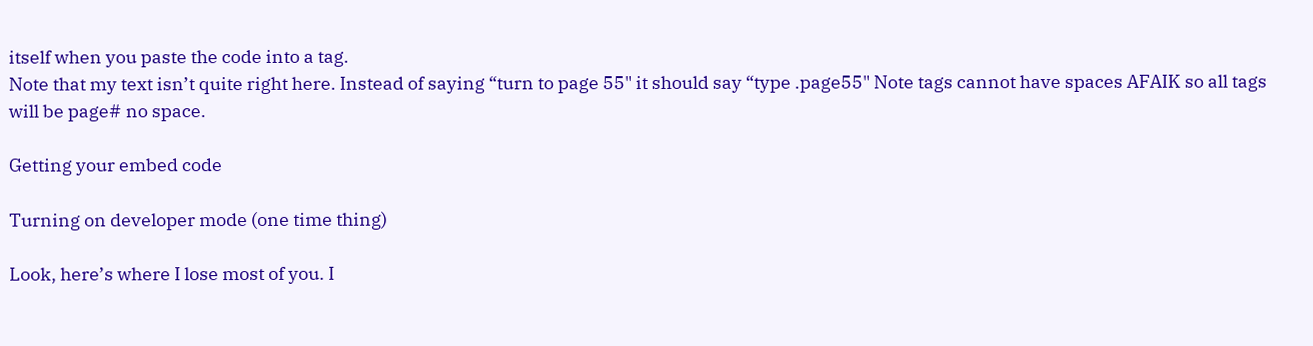itself when you paste the code into a tag.
Note that my text isn’t quite right here. Instead of saying “turn to page 55" it should say “type .page55" Note tags cannot have spaces AFAIK so all tags will be page# no space.

Getting your embed code

Turning on developer mode (one time thing)

Look, here’s where I lose most of you. I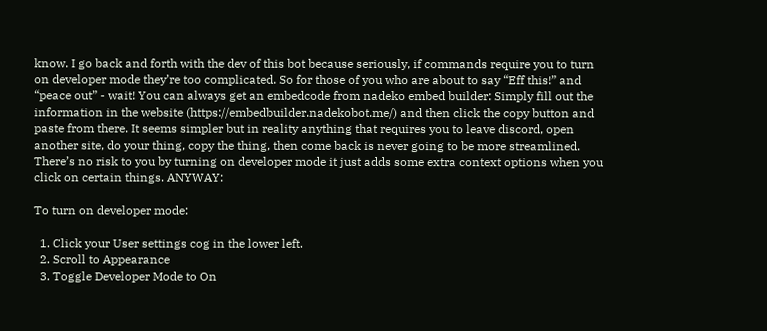know. I go back and forth with the dev of this bot because seriously, if commands require you to turn on developer mode they’re too complicated. So for those of you who are about to say “Eff this!” and “peace out” - wait! You can always get an embedcode from nadeko embed builder: Simply fill out the information in the website (https://embedbuilder.nadekobot.me/) and then click the copy button and paste from there. It seems simpler but in reality anything that requires you to leave discord, open another site, do your thing, copy the thing, then come back is never going to be more streamlined. There’s no risk to you by turning on developer mode it just adds some extra context options when you click on certain things. ANYWAY:

To turn on developer mode:

  1. Click your User settings cog in the lower left.
  2. Scroll to Appearance
  3. Toggle Developer Mode to On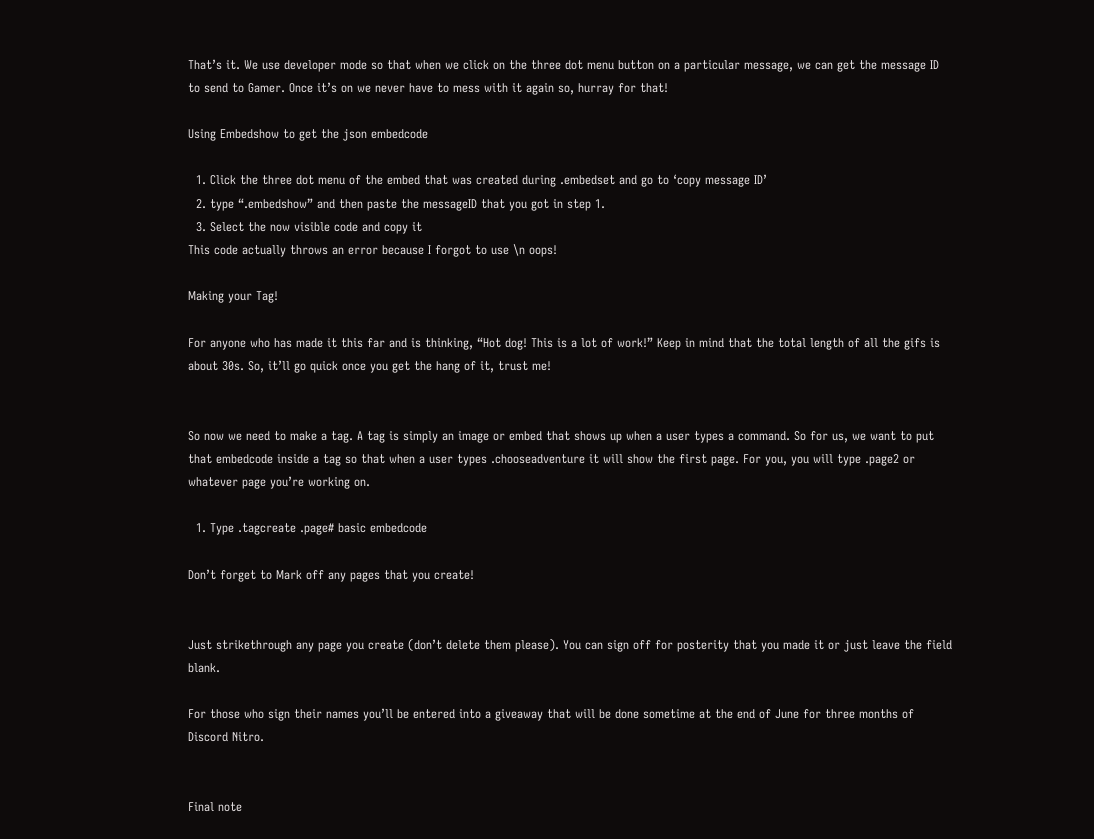That’s it. We use developer mode so that when we click on the three dot menu button on a particular message, we can get the message ID to send to Gamer. Once it’s on we never have to mess with it again so, hurray for that!

Using Embedshow to get the json embedcode

  1. Click the three dot menu of the embed that was created during .embedset and go to ‘copy message ID’
  2. type “.embedshow” and then paste the messageID that you got in step 1.
  3. Select the now visible code and copy it
This code actually throws an error because I forgot to use \n oops!

Making your Tag!

For anyone who has made it this far and is thinking, “Hot dog! This is a lot of work!” Keep in mind that the total length of all the gifs is about 30s. So, it’ll go quick once you get the hang of it, trust me!


So now we need to make a tag. A tag is simply an image or embed that shows up when a user types a command. So for us, we want to put that embedcode inside a tag so that when a user types .chooseadventure it will show the first page. For you, you will type .page2 or whatever page you’re working on.

  1. Type .tagcreate .page# basic embedcode

Don’t forget to Mark off any pages that you create!


Just strikethrough any page you create (don’t delete them please). You can sign off for posterity that you made it or just leave the field blank.

For those who sign their names you’ll be entered into a giveaway that will be done sometime at the end of June for three months of Discord Nitro.


Final note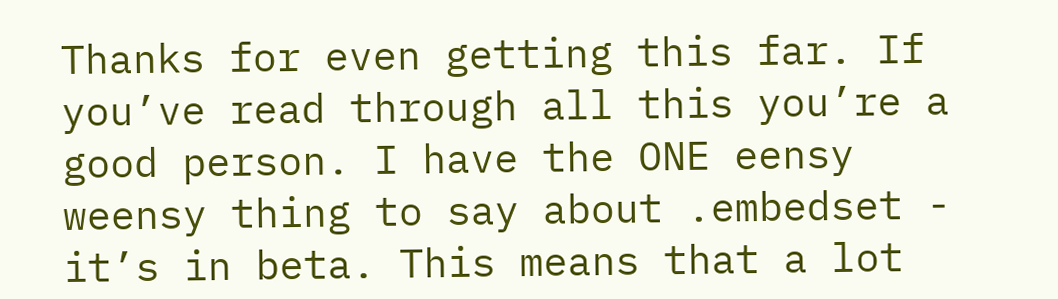Thanks for even getting this far. If you’ve read through all this you’re a good person. I have the ONE eensy weensy thing to say about .embedset - it’s in beta. This means that a lot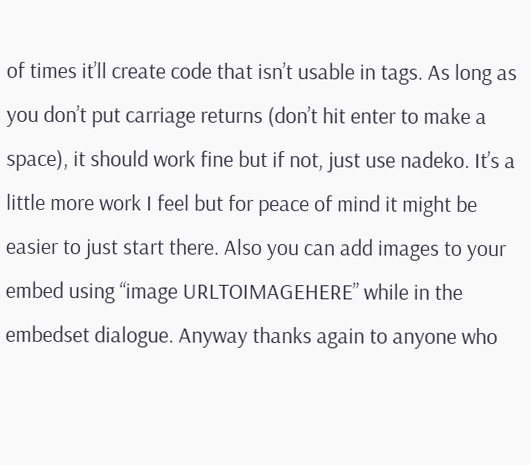of times it’ll create code that isn’t usable in tags. As long as you don’t put carriage returns (don’t hit enter to make a space), it should work fine but if not, just use nadeko. It’s a little more work I feel but for peace of mind it might be easier to just start there. Also you can add images to your embed using “image URLTOIMAGEHERE” while in the embedset dialogue. Anyway thanks again to anyone who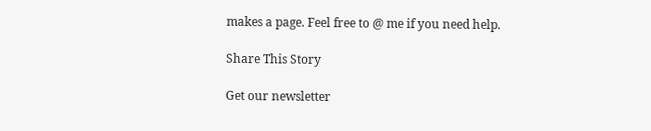makes a page. Feel free to @ me if you need help.

Share This Story

Get our newsletter